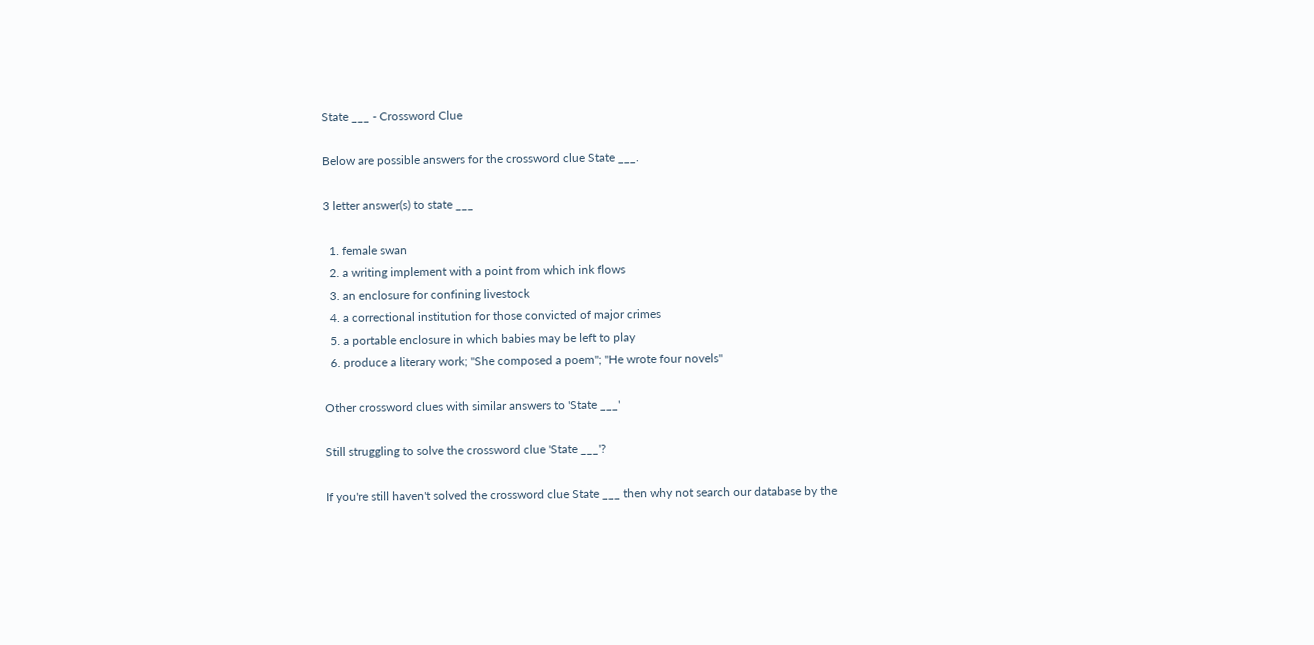State ___ - Crossword Clue

Below are possible answers for the crossword clue State ___.

3 letter answer(s) to state ___

  1. female swan
  2. a writing implement with a point from which ink flows
  3. an enclosure for confining livestock
  4. a correctional institution for those convicted of major crimes
  5. a portable enclosure in which babies may be left to play
  6. produce a literary work; "She composed a poem"; "He wrote four novels"

Other crossword clues with similar answers to 'State ___'

Still struggling to solve the crossword clue 'State ___'?

If you're still haven't solved the crossword clue State ___ then why not search our database by the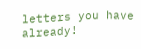letters you have already!